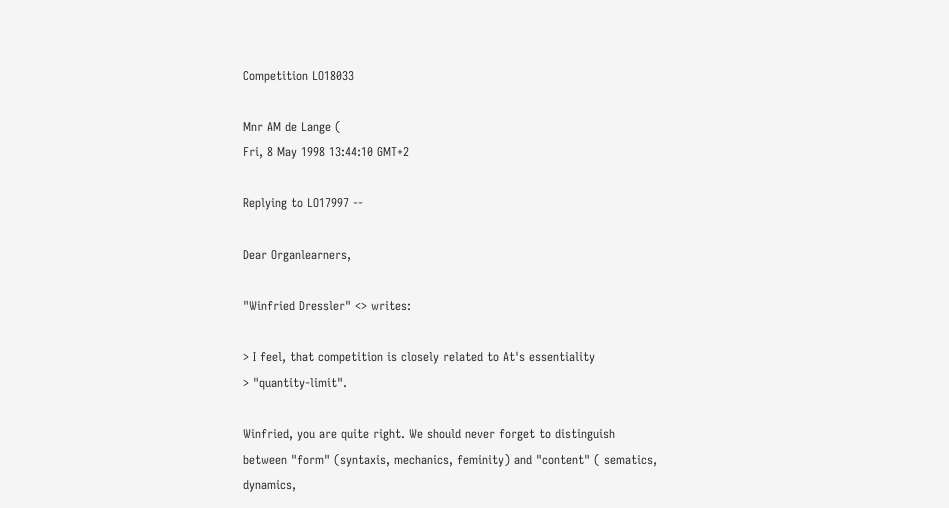Competition LO18033

Mnr AM de Lange (
Fri, 8 May 1998 13:44:10 GMT+2

Replying to LO17997 --

Dear Organlearners,

"Winfried Dressler" <> writes:

> I feel, that competition is closely related to At's essentiality
> "quantity-limit".

Winfried, you are quite right. We should never forget to distinguish
between "form" (syntaxis, mechanics, feminity) and "content" ( sematics,
dynamics,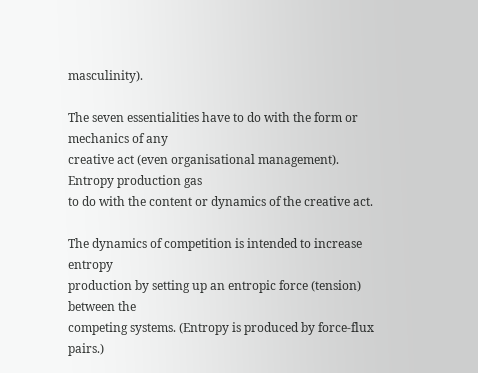masculinity).

The seven essentialities have to do with the form or mechanics of any
creative act (even organisational management). Entropy production gas
to do with the content or dynamics of the creative act.

The dynamics of competition is intended to increase entropy
production by setting up an entropic force (tension) between the
competing systems. (Entropy is produced by force-flux pairs.)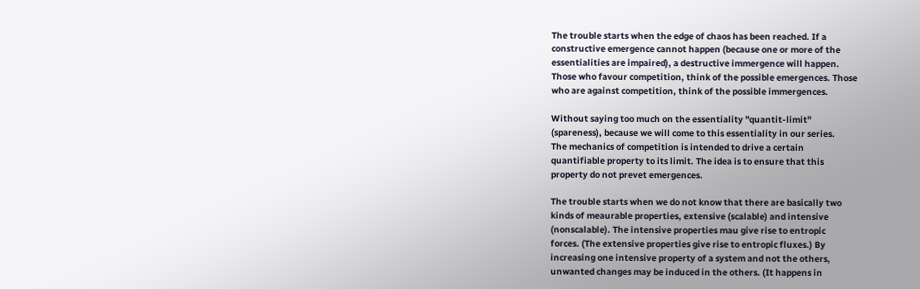The trouble starts when the edge of chaos has been reached. If a
constructive emergence cannot happen (because one or more of the
essentialities are impaired), a destructive immergence will happen.
Those who favour competition, think of the possible emergences. Those
who are against competition, think of the possible immergences.

Without saying too much on the essentiality "quantit-limit"
(spareness), because we will come to this essentiality in our series.
The mechanics of competition is intended to drive a certain
quantifiable property to its limit. The idea is to ensure that this
property do not prevet emergences.

The trouble starts when we do not know that there are basically two
kinds of meaurable properties, extensive (scalable) and intensive
(nonscalable). The intensive properties mau give rise to entropic
forces. (The extensive properties give rise to entropic fluxes.) By
increasing one intensive property of a system and not the others,
unwanted changes may be induced in the others. (It happens in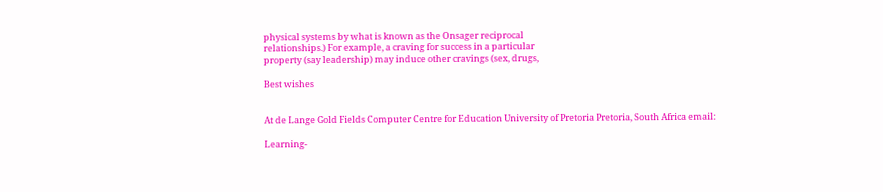physical systems by what is known as the Onsager reciprocal
relationships.) For example, a craving for success in a particular
property (say leadership) may induce other cravings (sex, drugs,

Best wishes


At de Lange Gold Fields Computer Centre for Education University of Pretoria Pretoria, South Africa email:

Learning-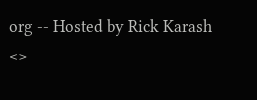org -- Hosted by Rick Karash <>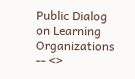Public Dialog on Learning Organizations -- <>